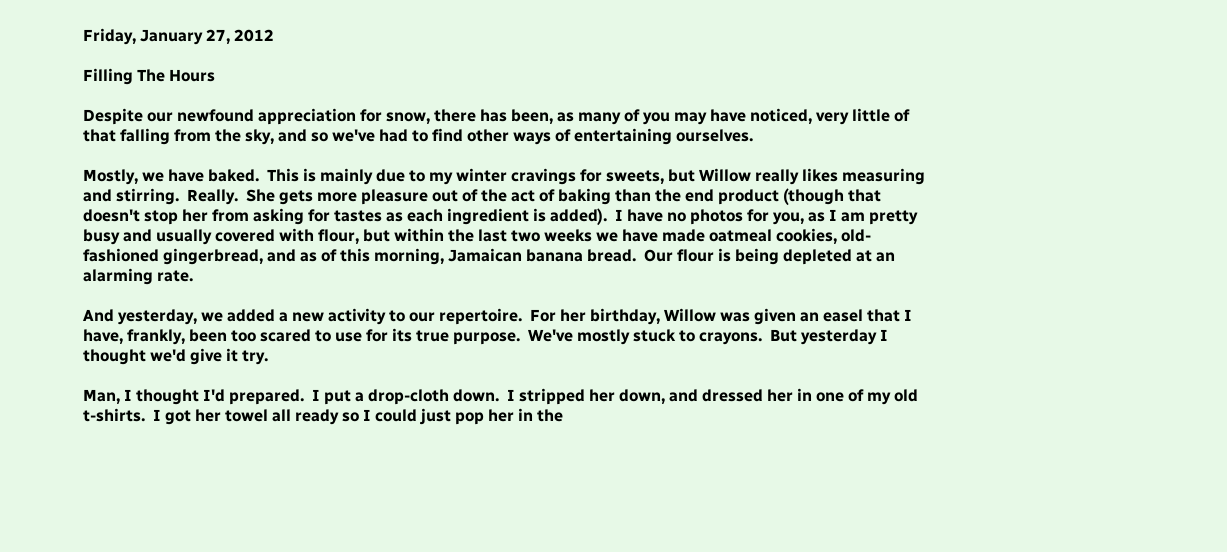Friday, January 27, 2012

Filling The Hours

Despite our newfound appreciation for snow, there has been, as many of you may have noticed, very little of that falling from the sky, and so we've had to find other ways of entertaining ourselves.

Mostly, we have baked.  This is mainly due to my winter cravings for sweets, but Willow really likes measuring and stirring.  Really.  She gets more pleasure out of the act of baking than the end product (though that doesn't stop her from asking for tastes as each ingredient is added).  I have no photos for you, as I am pretty busy and usually covered with flour, but within the last two weeks we have made oatmeal cookies, old-fashioned gingerbread, and as of this morning, Jamaican banana bread.  Our flour is being depleted at an alarming rate.

And yesterday, we added a new activity to our repertoire.  For her birthday, Willow was given an easel that I have, frankly, been too scared to use for its true purpose.  We've mostly stuck to crayons.  But yesterday I thought we'd give it try.

Man, I thought I'd prepared.  I put a drop-cloth down.  I stripped her down, and dressed her in one of my old t-shirts.  I got her towel all ready so I could just pop her in the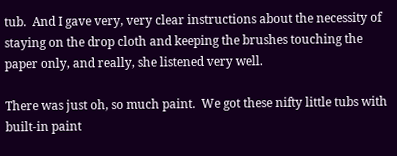tub.  And I gave very, very clear instructions about the necessity of staying on the drop cloth and keeping the brushes touching the paper only, and really, she listened very well.

There was just oh, so much paint.  We got these nifty little tubs with built-in paint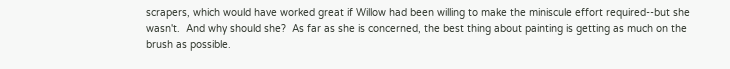scrapers, which would have worked great if Willow had been willing to make the miniscule effort required--but she wasn't.  And why should she?  As far as she is concerned, the best thing about painting is getting as much on the brush as possible.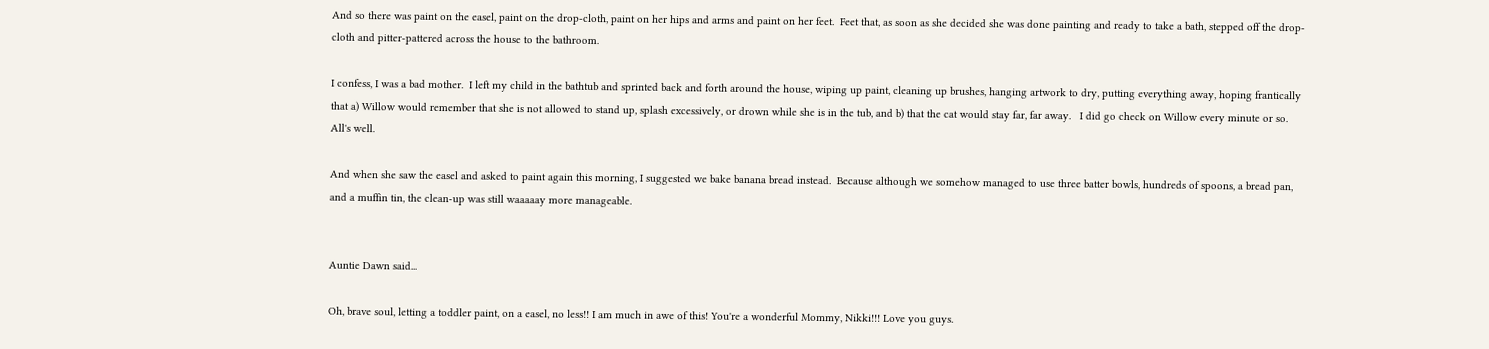And so there was paint on the easel, paint on the drop-cloth, paint on her hips and arms and paint on her feet.  Feet that, as soon as she decided she was done painting and ready to take a bath, stepped off the drop-cloth and pitter-pattered across the house to the bathroom.

I confess, I was a bad mother.  I left my child in the bathtub and sprinted back and forth around the house, wiping up paint, cleaning up brushes, hanging artwork to dry, putting everything away, hoping frantically that a) Willow would remember that she is not allowed to stand up, splash excessively, or drown while she is in the tub, and b) that the cat would stay far, far away.   I did go check on Willow every minute or so.  All's well.

And when she saw the easel and asked to paint again this morning, I suggested we bake banana bread instead.  Because although we somehow managed to use three batter bowls, hundreds of spoons, a bread pan, and a muffin tin, the clean-up was still waaaaay more manageable.


Auntie Dawn said...

Oh, brave soul, letting a toddler paint, on a easel, no less!! I am much in awe of this! You're a wonderful Mommy, Nikki!!! Love you guys.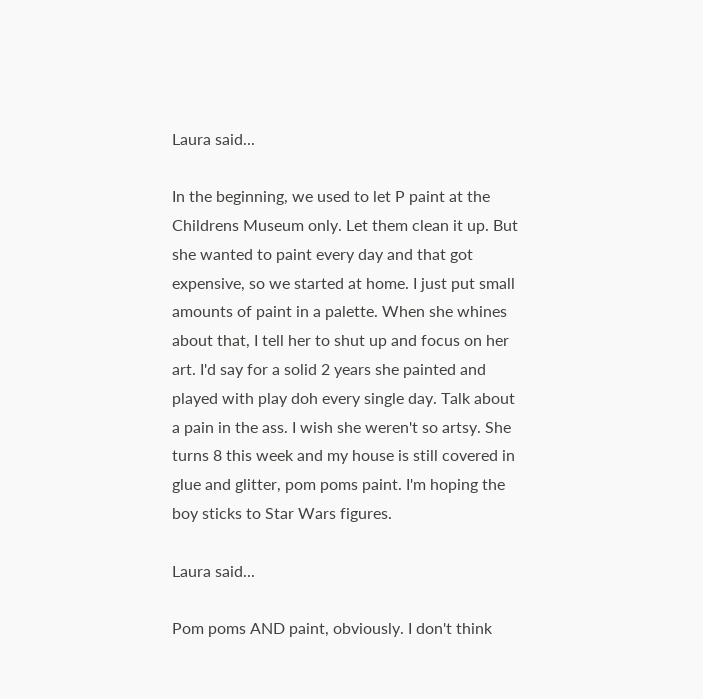Laura said...

In the beginning, we used to let P paint at the Childrens Museum only. Let them clean it up. But she wanted to paint every day and that got expensive, so we started at home. I just put small amounts of paint in a palette. When she whines about that, I tell her to shut up and focus on her art. I'd say for a solid 2 years she painted and played with play doh every single day. Talk about a pain in the ass. I wish she weren't so artsy. She turns 8 this week and my house is still covered in glue and glitter, pom poms paint. I'm hoping the boy sticks to Star Wars figures.

Laura said...

Pom poms AND paint, obviously. I don't think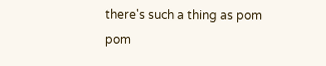there's such a thing as pom pom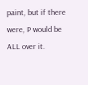paint, but if there were, P would be ALL over it.